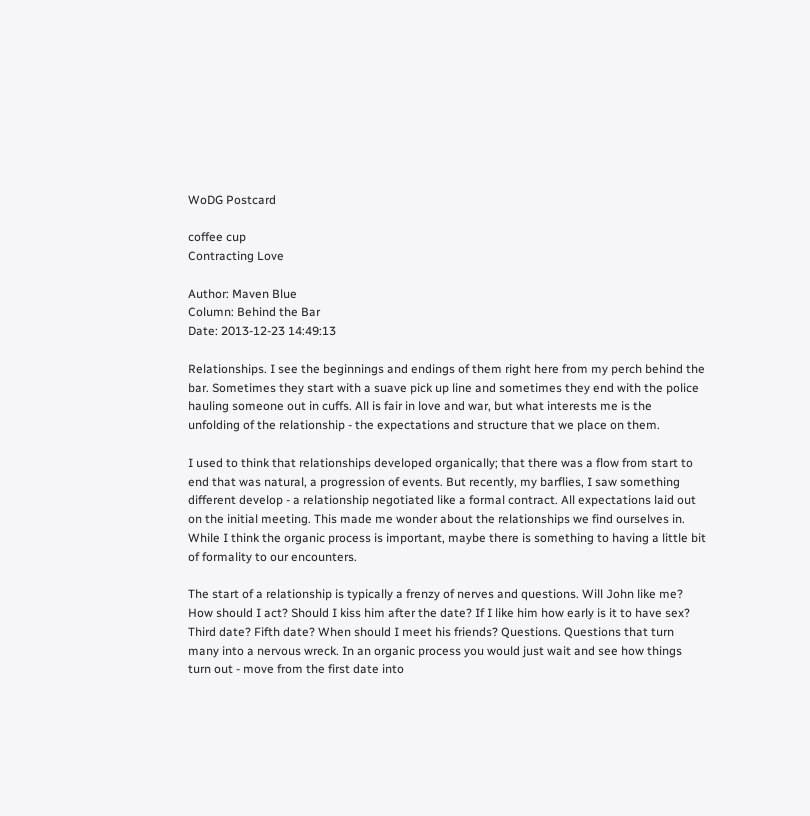WoDG Postcard

coffee cup
Contracting Love

Author: Maven Blue
Column: Behind the Bar
Date: 2013-12-23 14:49:13

Relationships. I see the beginnings and endings of them right here from my perch behind the bar. Sometimes they start with a suave pick up line and sometimes they end with the police hauling someone out in cuffs. All is fair in love and war, but what interests me is the unfolding of the relationship - the expectations and structure that we place on them.

I used to think that relationships developed organically; that there was a flow from start to end that was natural, a progression of events. But recently, my barflies, I saw something different develop - a relationship negotiated like a formal contract. All expectations laid out on the initial meeting. This made me wonder about the relationships we find ourselves in. While I think the organic process is important, maybe there is something to having a little bit of formality to our encounters.

The start of a relationship is typically a frenzy of nerves and questions. Will John like me? How should I act? Should I kiss him after the date? If I like him how early is it to have sex? Third date? Fifth date? When should I meet his friends? Questions. Questions that turn many into a nervous wreck. In an organic process you would just wait and see how things turn out - move from the first date into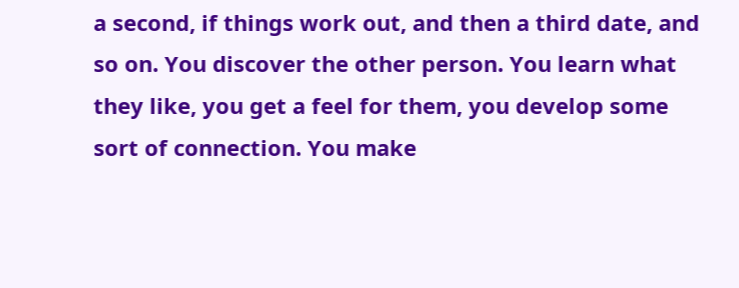a second, if things work out, and then a third date, and so on. You discover the other person. You learn what they like, you get a feel for them, you develop some sort of connection. You make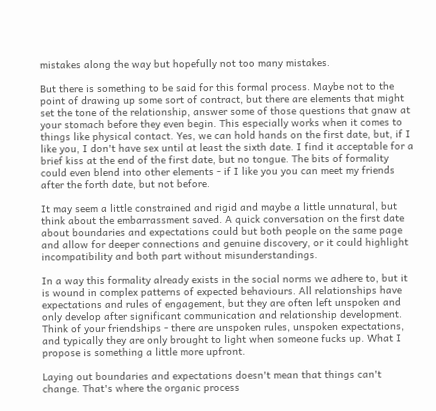mistakes along the way but hopefully not too many mistakes.

But there is something to be said for this formal process. Maybe not to the point of drawing up some sort of contract, but there are elements that might set the tone of the relationship, answer some of those questions that gnaw at your stomach before they even begin. This especially works when it comes to things like physical contact. Yes, we can hold hands on the first date, but, if I like you, I don't have sex until at least the sixth date. I find it acceptable for a brief kiss at the end of the first date, but no tongue. The bits of formality could even blend into other elements - if I like you you can meet my friends after the forth date, but not before.

It may seem a little constrained and rigid and maybe a little unnatural, but think about the embarrassment saved. A quick conversation on the first date about boundaries and expectations could but both people on the same page and allow for deeper connections and genuine discovery, or it could highlight incompatibility and both part without misunderstandings.

In a way this formality already exists in the social norms we adhere to, but it is wound in complex patterns of expected behaviours. All relationships have expectations and rules of engagement, but they are often left unspoken and only develop after significant communication and relationship development. Think of your friendships - there are unspoken rules, unspoken expectations, and typically they are only brought to light when someone fucks up. What I propose is something a little more upfront.

Laying out boundaries and expectations doesn't mean that things can't change. That's where the organic process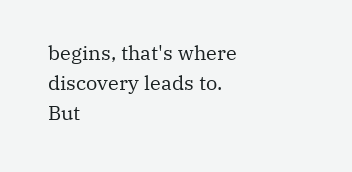begins, that's where discovery leads to. But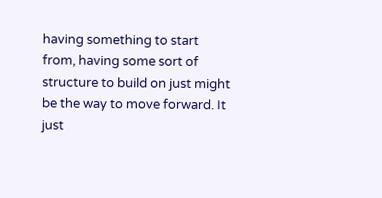having something to start from, having some sort of structure to build on just might be the way to move forward. It just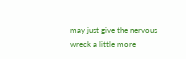may just give the nervous wreck a little more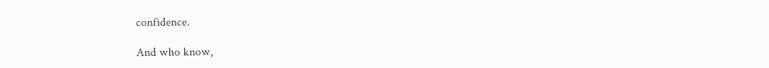confidence.

And who know,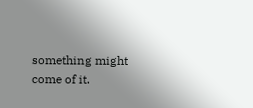something might come of it.